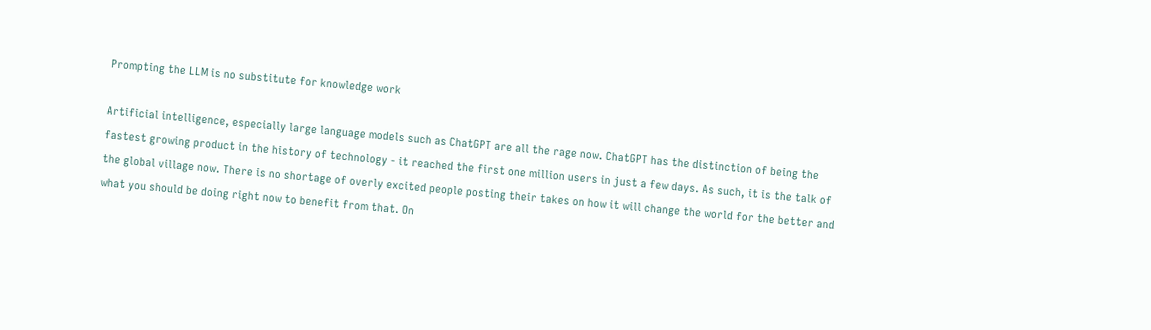Prompting the LLM is no substitute for knowledge work

Artificial intelligence, especially large language models such as ChatGPT are all the rage now. ChatGPT has the distinction of being the fastest growing product in the history of technology - it reached the first one million users in just a few days. As such, it is the talk of the global village now. There is no shortage of overly excited people posting their takes on how it will change the world for the better and what you should be doing right now to benefit from that. On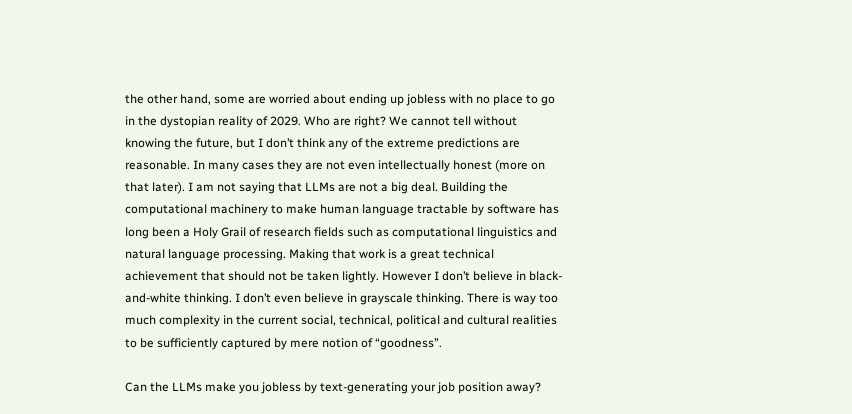the other hand, some are worried about ending up jobless with no place to go in the dystopian reality of 2029. Who are right? We cannot tell without knowing the future, but I don’t think any of the extreme predictions are reasonable. In many cases they are not even intellectually honest (more on that later). I am not saying that LLMs are not a big deal. Building the computational machinery to make human language tractable by software has long been a Holy Grail of research fields such as computational linguistics and natural language processing. Making that work is a great technical achievement that should not be taken lightly. However I don’t believe in black-and-white thinking. I don’t even believe in grayscale thinking. There is way too much complexity in the current social, technical, political and cultural realities to be sufficiently captured by mere notion of “goodness”.

Can the LLMs make you jobless by text-generating your job position away?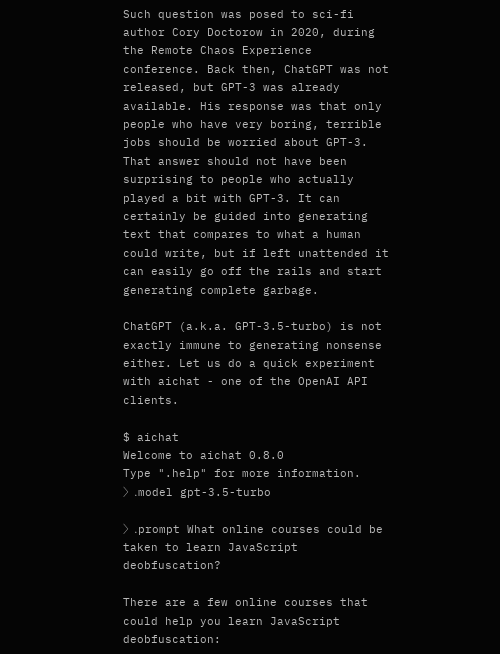Such question was posed to sci-fi author Cory Doctorow in 2020, during the Remote Chaos Experience conference. Back then, ChatGPT was not released, but GPT-3 was already available. His response was that only people who have very boring, terrible jobs should be worried about GPT-3. That answer should not have been surprising to people who actually played a bit with GPT-3. It can certainly be guided into generating text that compares to what a human could write, but if left unattended it can easily go off the rails and start generating complete garbage.

ChatGPT (a.k.a. GPT-3.5-turbo) is not exactly immune to generating nonsense either. Let us do a quick experiment with aichat - one of the OpenAI API clients.

$ aichat
Welcome to aichat 0.8.0
Type ".help" for more information.
〉.model gpt-3.5-turbo

〉.prompt What online courses could be taken to learn JavaScript deobfuscation?

There are a few online courses that could help you learn JavaScript deobfuscation: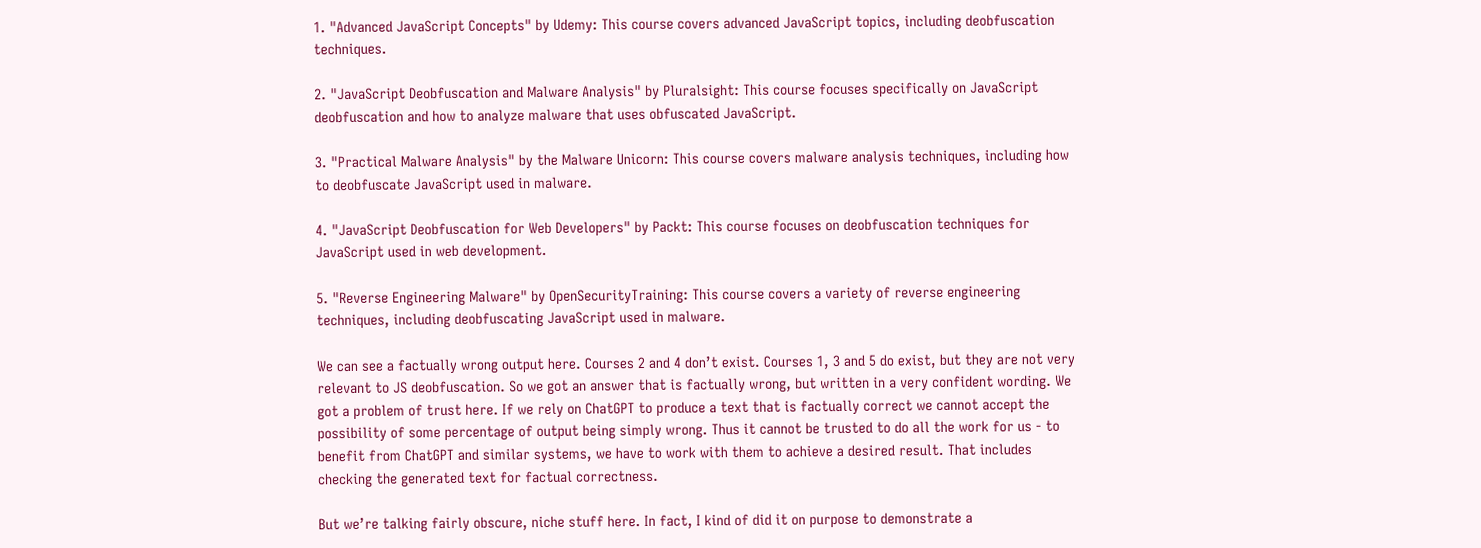1. "Advanced JavaScript Concepts" by Udemy: This course covers advanced JavaScript topics, including deobfuscation techniques.

2. "JavaScript Deobfuscation and Malware Analysis" by Pluralsight: This course focuses specifically on JavaScript deobfuscation and how to analyze malware that uses obfuscated JavaScript.

3. "Practical Malware Analysis" by the Malware Unicorn: This course covers malware analysis techniques, including how to deobfuscate JavaScript used in malware.

4. "JavaScript Deobfuscation for Web Developers" by Packt: This course focuses on deobfuscation techniques for JavaScript used in web development.

5. "Reverse Engineering Malware" by OpenSecurityTraining: This course covers a variety of reverse engineering techniques, including deobfuscating JavaScript used in malware.

We can see a factually wrong output here. Courses 2 and 4 don’t exist. Courses 1, 3 and 5 do exist, but they are not very relevant to JS deobfuscation. So we got an answer that is factually wrong, but written in a very confident wording. We got a problem of trust here. If we rely on ChatGPT to produce a text that is factually correct we cannot accept the possibility of some percentage of output being simply wrong. Thus it cannot be trusted to do all the work for us - to benefit from ChatGPT and similar systems, we have to work with them to achieve a desired result. That includes checking the generated text for factual correctness.

But we’re talking fairly obscure, niche stuff here. In fact, I kind of did it on purpose to demonstrate a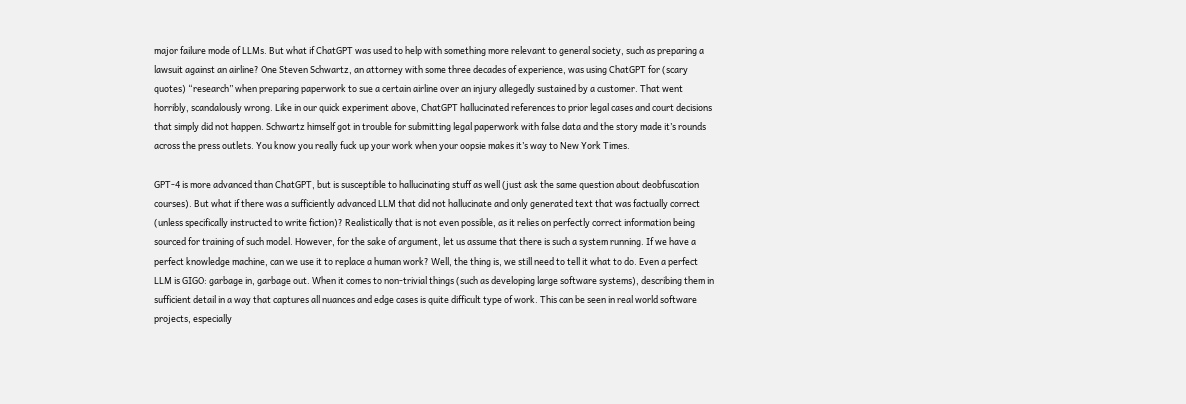major failure mode of LLMs. But what if ChatGPT was used to help with something more relevant to general society, such as preparing a lawsuit against an airline? One Steven Schwartz, an attorney with some three decades of experience, was using ChatGPT for (scary quotes) “research” when preparing paperwork to sue a certain airline over an injury allegedly sustained by a customer. That went horribly, scandalously wrong. Like in our quick experiment above, ChatGPT hallucinated references to prior legal cases and court decisions that simply did not happen. Schwartz himself got in trouble for submitting legal paperwork with false data and the story made it’s rounds across the press outlets. You know you really fuck up your work when your oopsie makes it’s way to New York Times.

GPT-4 is more advanced than ChatGPT, but is susceptible to hallucinating stuff as well (just ask the same question about deobfuscation courses). But what if there was a sufficiently advanced LLM that did not hallucinate and only generated text that was factually correct (unless specifically instructed to write fiction)? Realistically that is not even possible, as it relies on perfectly correct information being sourced for training of such model. However, for the sake of argument, let us assume that there is such a system running. If we have a perfect knowledge machine, can we use it to replace a human work? Well, the thing is, we still need to tell it what to do. Even a perfect LLM is GIGO: garbage in, garbage out. When it comes to non-trivial things (such as developing large software systems), describing them in sufficient detail in a way that captures all nuances and edge cases is quite difficult type of work. This can be seen in real world software projects, especially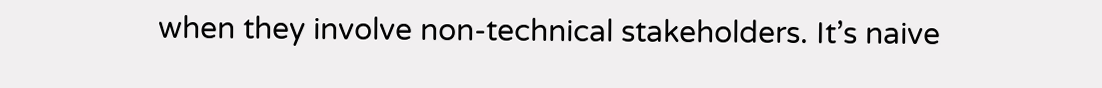when they involve non-technical stakeholders. It’s naive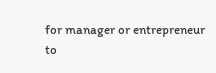for manager or entrepreneur to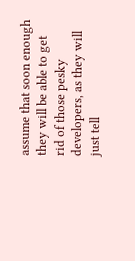assume that soon enough they will be able to get rid of those pesky developers, as they will just tell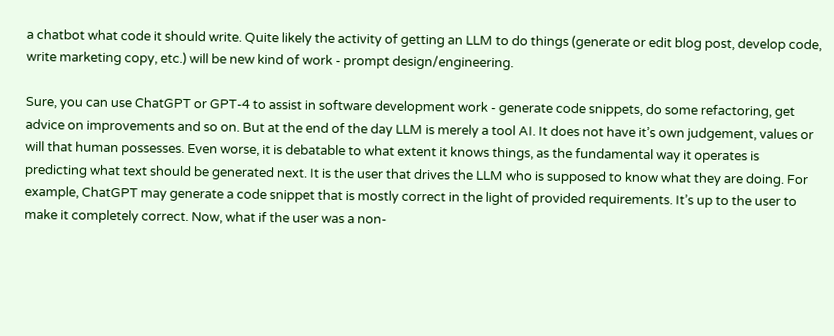a chatbot what code it should write. Quite likely the activity of getting an LLM to do things (generate or edit blog post, develop code, write marketing copy, etc.) will be new kind of work - prompt design/engineering.

Sure, you can use ChatGPT or GPT-4 to assist in software development work - generate code snippets, do some refactoring, get advice on improvements and so on. But at the end of the day LLM is merely a tool AI. It does not have it’s own judgement, values or will that human possesses. Even worse, it is debatable to what extent it knows things, as the fundamental way it operates is predicting what text should be generated next. It is the user that drives the LLM who is supposed to know what they are doing. For example, ChatGPT may generate a code snippet that is mostly correct in the light of provided requirements. It’s up to the user to make it completely correct. Now, what if the user was a non-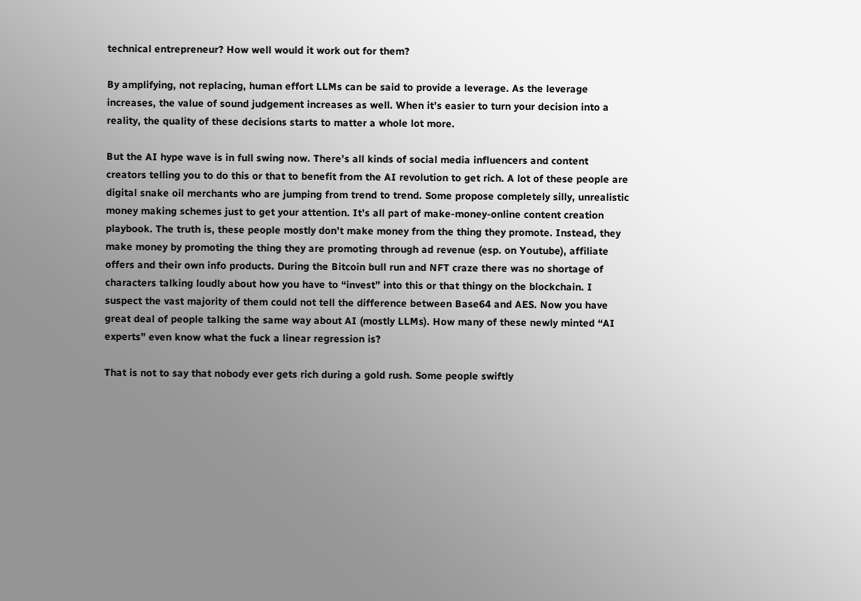technical entrepreneur? How well would it work out for them?

By amplifying, not replacing, human effort LLMs can be said to provide a leverage. As the leverage increases, the value of sound judgement increases as well. When it’s easier to turn your decision into a reality, the quality of these decisions starts to matter a whole lot more.

But the AI hype wave is in full swing now. There’s all kinds of social media influencers and content creators telling you to do this or that to benefit from the AI revolution to get rich. A lot of these people are digital snake oil merchants who are jumping from trend to trend. Some propose completely silly, unrealistic money making schemes just to get your attention. It’s all part of make-money-online content creation playbook. The truth is, these people mostly don’t make money from the thing they promote. Instead, they make money by promoting the thing they are promoting through ad revenue (esp. on Youtube), affiliate offers and their own info products. During the Bitcoin bull run and NFT craze there was no shortage of characters talking loudly about how you have to “invest” into this or that thingy on the blockchain. I suspect the vast majority of them could not tell the difference between Base64 and AES. Now you have great deal of people talking the same way about AI (mostly LLMs). How many of these newly minted “AI experts” even know what the fuck a linear regression is?

That is not to say that nobody ever gets rich during a gold rush. Some people swiftly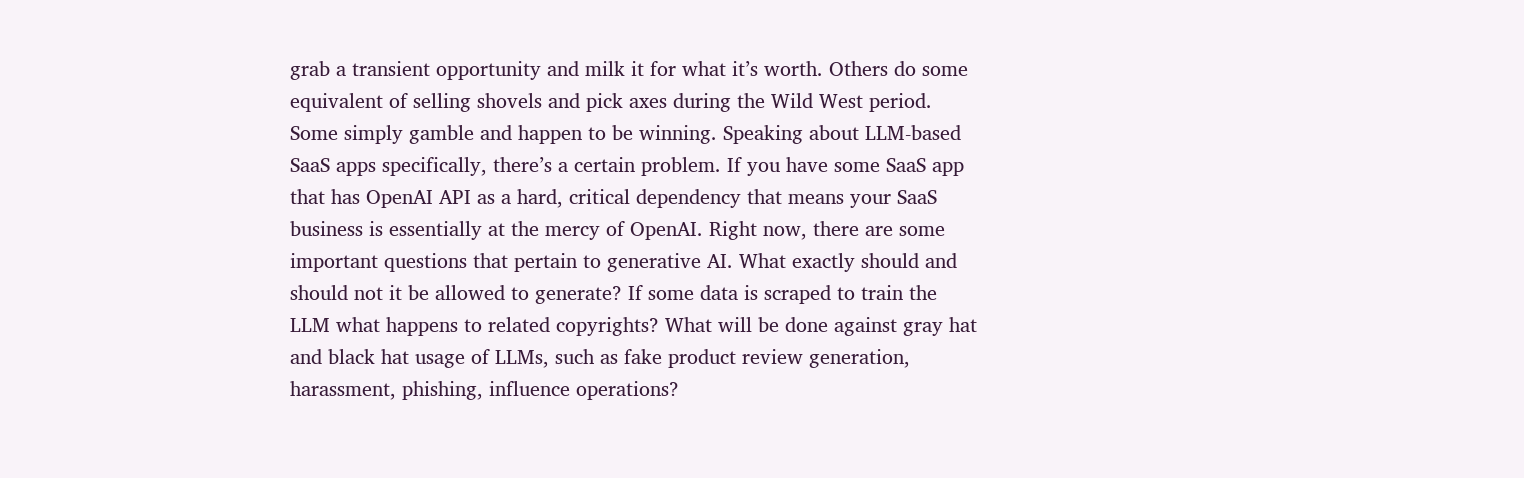grab a transient opportunity and milk it for what it’s worth. Others do some equivalent of selling shovels and pick axes during the Wild West period. Some simply gamble and happen to be winning. Speaking about LLM-based SaaS apps specifically, there’s a certain problem. If you have some SaaS app that has OpenAI API as a hard, critical dependency that means your SaaS business is essentially at the mercy of OpenAI. Right now, there are some important questions that pertain to generative AI. What exactly should and should not it be allowed to generate? If some data is scraped to train the LLM what happens to related copyrights? What will be done against gray hat and black hat usage of LLMs, such as fake product review generation, harassment, phishing, influence operations?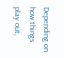Depending on how things play out,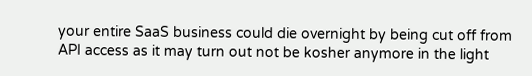your entire SaaS business could die overnight by being cut off from API access as it may turn out not be kosher anymore in the light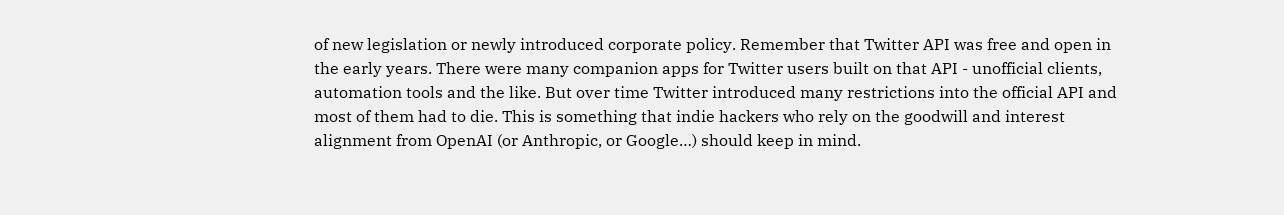of new legislation or newly introduced corporate policy. Remember that Twitter API was free and open in the early years. There were many companion apps for Twitter users built on that API - unofficial clients, automation tools and the like. But over time Twitter introduced many restrictions into the official API and most of them had to die. This is something that indie hackers who rely on the goodwill and interest alignment from OpenAI (or Anthropic, or Google…) should keep in mind.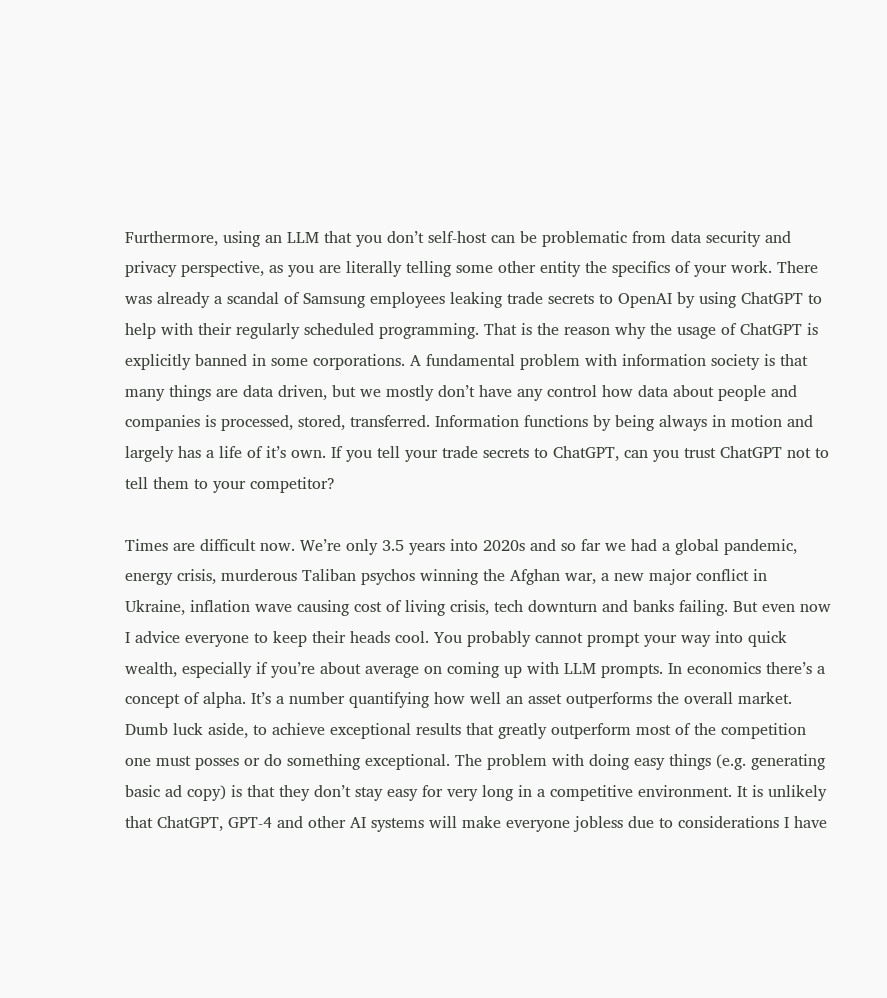Furthermore, using an LLM that you don’t self-host can be problematic from data security and privacy perspective, as you are literally telling some other entity the specifics of your work. There was already a scandal of Samsung employees leaking trade secrets to OpenAI by using ChatGPT to help with their regularly scheduled programming. That is the reason why the usage of ChatGPT is explicitly banned in some corporations. A fundamental problem with information society is that many things are data driven, but we mostly don’t have any control how data about people and companies is processed, stored, transferred. Information functions by being always in motion and largely has a life of it’s own. If you tell your trade secrets to ChatGPT, can you trust ChatGPT not to tell them to your competitor?

Times are difficult now. We’re only 3.5 years into 2020s and so far we had a global pandemic, energy crisis, murderous Taliban psychos winning the Afghan war, a new major conflict in Ukraine, inflation wave causing cost of living crisis, tech downturn and banks failing. But even now I advice everyone to keep their heads cool. You probably cannot prompt your way into quick wealth, especially if you’re about average on coming up with LLM prompts. In economics there’s a concept of alpha. It’s a number quantifying how well an asset outperforms the overall market. Dumb luck aside, to achieve exceptional results that greatly outperform most of the competition one must posses or do something exceptional. The problem with doing easy things (e.g. generating basic ad copy) is that they don’t stay easy for very long in a competitive environment. It is unlikely that ChatGPT, GPT-4 and other AI systems will make everyone jobless due to considerations I have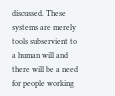discussed. These systems are merely tools subservient to a human will and there will be a need for people working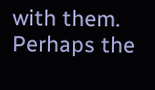with them. Perhaps the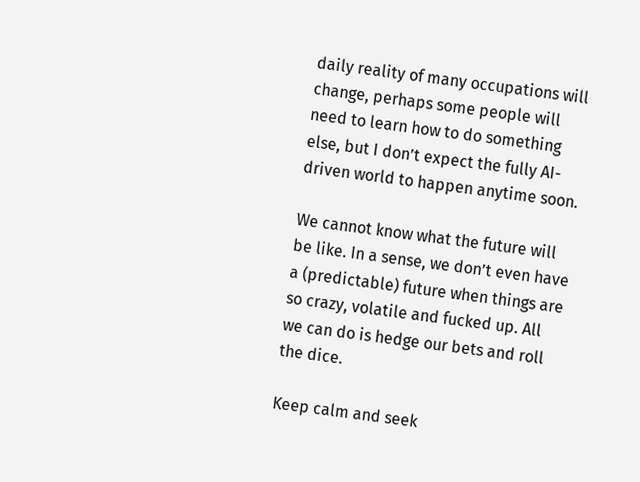daily reality of many occupations will change, perhaps some people will need to learn how to do something else, but I don’t expect the fully AI-driven world to happen anytime soon.

We cannot know what the future will be like. In a sense, we don’t even have a (predictable) future when things are so crazy, volatile and fucked up. All we can do is hedge our bets and roll the dice.

Keep calm and seek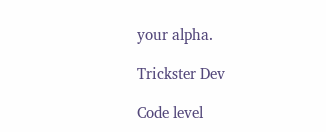your alpha.

Trickster Dev

Code level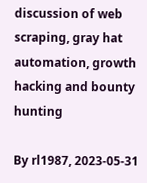discussion of web scraping, gray hat automation, growth hacking and bounty hunting

By rl1987, 2023-05-31